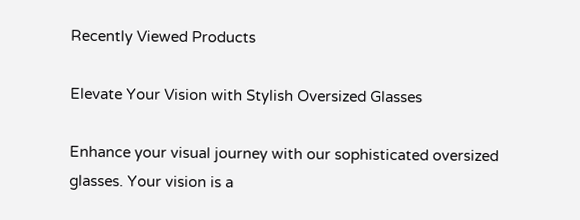Recently Viewed Products

Elevate Your Vision with Stylish Oversized Glasses

Enhance your visual journey with our sophisticated oversized glasses. Your vision is a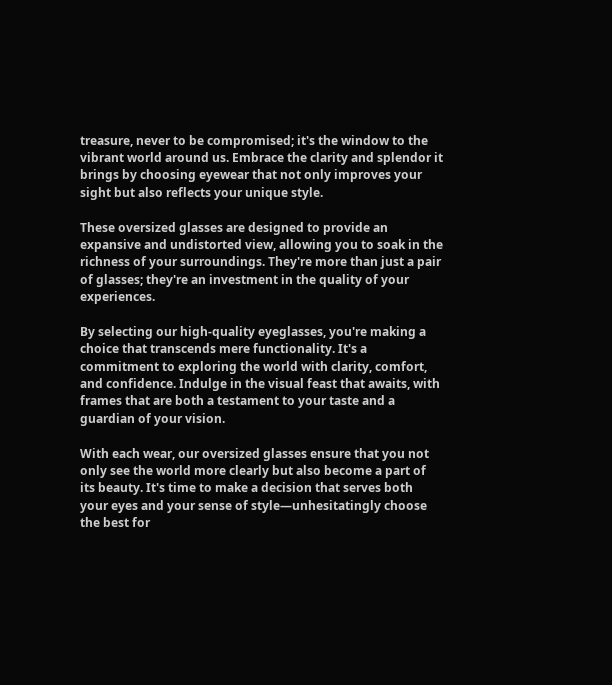treasure, never to be compromised; it's the window to the vibrant world around us. Embrace the clarity and splendor it brings by choosing eyewear that not only improves your sight but also reflects your unique style.

These oversized glasses are designed to provide an expansive and undistorted view, allowing you to soak in the richness of your surroundings. They're more than just a pair of glasses; they're an investment in the quality of your experiences.

By selecting our high-quality eyeglasses, you're making a choice that transcends mere functionality. It's a commitment to exploring the world with clarity, comfort, and confidence. Indulge in the visual feast that awaits, with frames that are both a testament to your taste and a guardian of your vision.

With each wear, our oversized glasses ensure that you not only see the world more clearly but also become a part of its beauty. It's time to make a decision that serves both your eyes and your sense of style—unhesitatingly choose the best for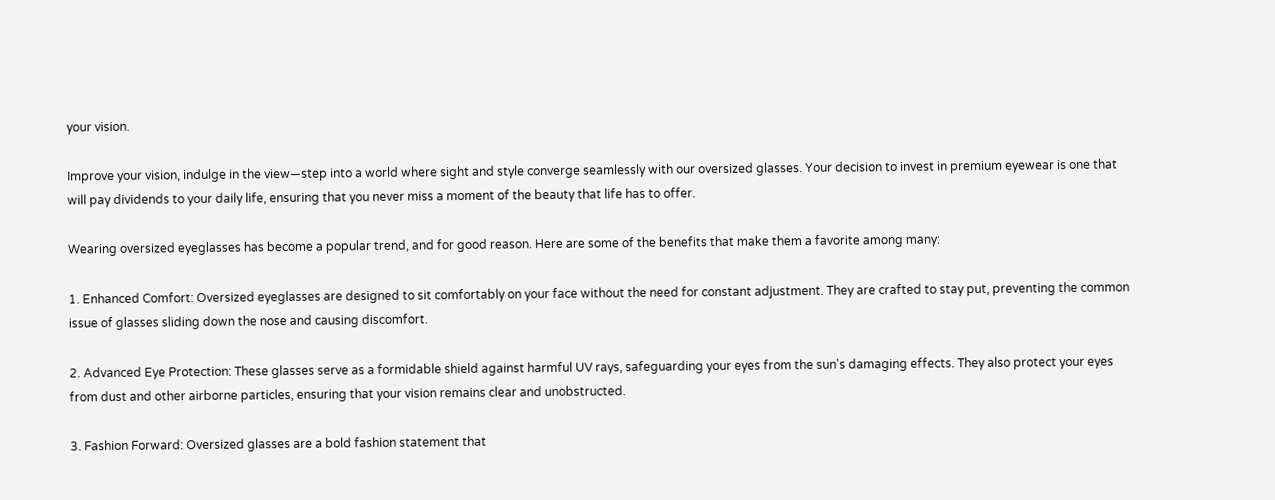your vision.

Improve your vision, indulge in the view—step into a world where sight and style converge seamlessly with our oversized glasses. Your decision to invest in premium eyewear is one that will pay dividends to your daily life, ensuring that you never miss a moment of the beauty that life has to offer.

Wearing oversized eyeglasses has become a popular trend, and for good reason. Here are some of the benefits that make them a favorite among many:

1. Enhanced Comfort: Oversized eyeglasses are designed to sit comfortably on your face without the need for constant adjustment. They are crafted to stay put, preventing the common issue of glasses sliding down the nose and causing discomfort.

2. Advanced Eye Protection: These glasses serve as a formidable shield against harmful UV rays, safeguarding your eyes from the sun's damaging effects. They also protect your eyes from dust and other airborne particles, ensuring that your vision remains clear and unobstructed.

3. Fashion Forward: Oversized glasses are a bold fashion statement that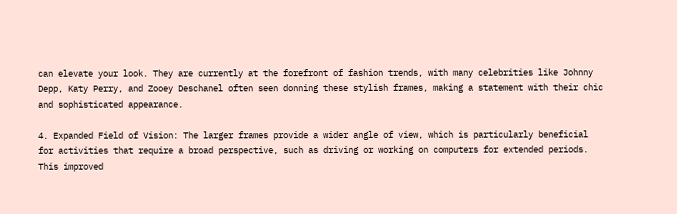can elevate your look. They are currently at the forefront of fashion trends, with many celebrities like Johnny Depp, Katy Perry, and Zooey Deschanel often seen donning these stylish frames, making a statement with their chic and sophisticated appearance.

4. Expanded Field of Vision: The larger frames provide a wider angle of view, which is particularly beneficial for activities that require a broad perspective, such as driving or working on computers for extended periods. This improved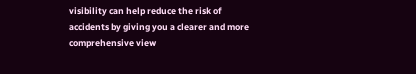visibility can help reduce the risk of accidents by giving you a clearer and more comprehensive view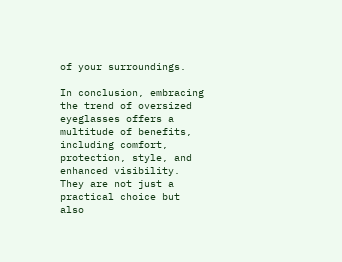of your surroundings.

In conclusion, embracing the trend of oversized eyeglasses offers a multitude of benefits, including comfort, protection, style, and enhanced visibility. They are not just a practical choice but also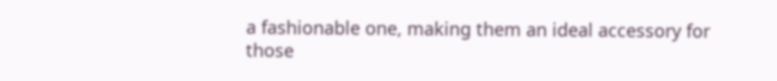a fashionable one, making them an ideal accessory for those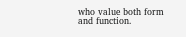who value both form and function.